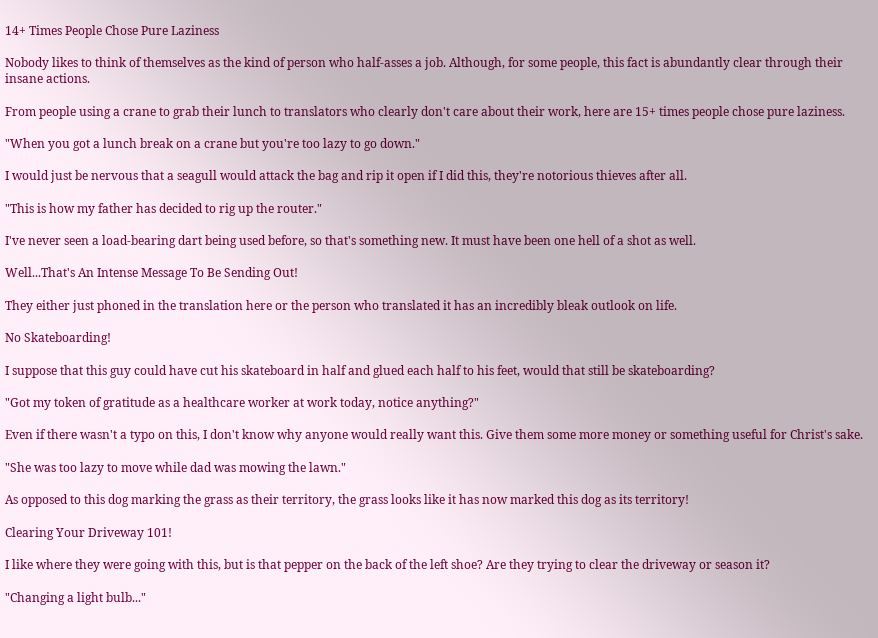14+ Times People Chose Pure Laziness

Nobody likes to think of themselves as the kind of person who half-asses a job. Although, for some people, this fact is abundantly clear through their insane actions.

From people using a crane to grab their lunch to translators who clearly don't care about their work, here are 15+ times people chose pure laziness.

"When you got a lunch break on a crane but you're too lazy to go down."

I would just be nervous that a seagull would attack the bag and rip it open if I did this, they're notorious thieves after all.

"This is how my father has decided to rig up the router."

I've never seen a load-bearing dart being used before, so that's something new. It must have been one hell of a shot as well.

Well...That's An Intense Message To Be Sending Out!

They either just phoned in the translation here or the person who translated it has an incredibly bleak outlook on life.

No Skateboarding!

I suppose that this guy could have cut his skateboard in half and glued each half to his feet, would that still be skateboarding?

"Got my token of gratitude as a healthcare worker at work today, notice anything?"

Even if there wasn't a typo on this, I don't know why anyone would really want this. Give them some more money or something useful for Christ's sake.

"She was too lazy to move while dad was mowing the lawn."

As opposed to this dog marking the grass as their territory, the grass looks like it has now marked this dog as its territory!

Clearing Your Driveway 101!

I like where they were going with this, but is that pepper on the back of the left shoe? Are they trying to clear the driveway or season it?

"Changing a light bulb..."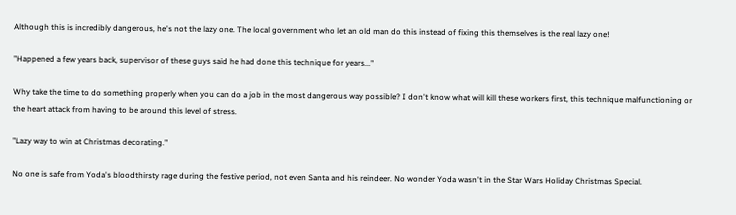Although this is incredibly dangerous, he's not the lazy one. The local government who let an old man do this instead of fixing this themselves is the real lazy one!

"Happened a few years back, supervisor of these guys said he had done this technique for years..."

Why take the time to do something properly when you can do a job in the most dangerous way possible? I don't know what will kill these workers first, this technique malfunctioning or the heart attack from having to be around this level of stress.

"Lazy way to win at Christmas decorating."

No one is safe from Yoda's bloodthirsty rage during the festive period, not even Santa and his reindeer. No wonder Yoda wasn't in the Star Wars Holiday Christmas Special.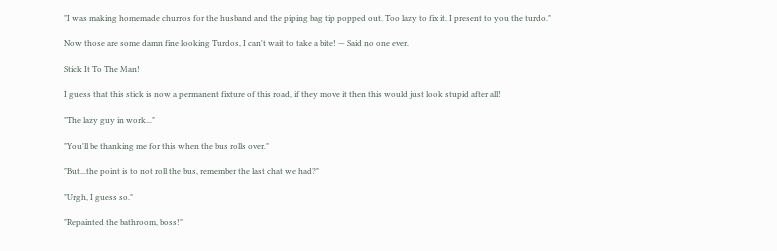"I was making homemade churros for the husband and the piping bag tip popped out. Too lazy to fix it. I present to you the turdo."

Now those are some damn fine looking Turdos, I can't wait to take a bite! — Said no one ever.

Stick It To The Man!

I guess that this stick is now a permanent fixture of this road, if they move it then this would just look stupid after all!

"The lazy guy in work..."

"You'll be thanking me for this when the bus rolls over."

"But...the point is to not roll the bus, remember the last chat we had?"

"Urgh, I guess so."

"Repainted the bathroom, boss!"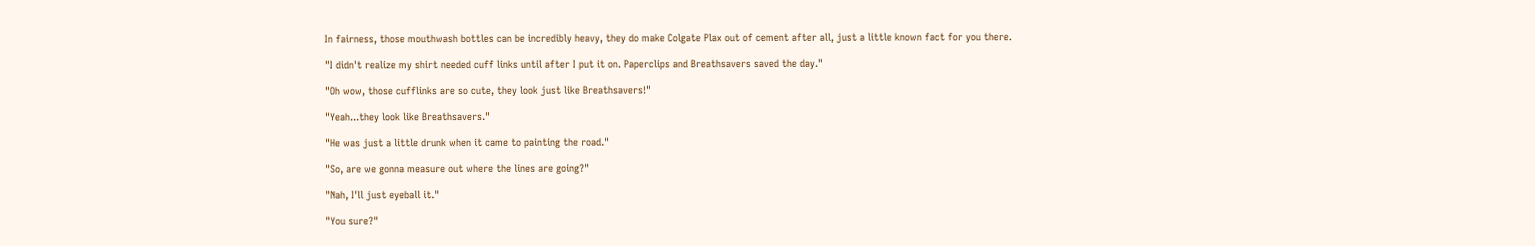In fairness, those mouthwash bottles can be incredibly heavy, they do make Colgate Plax out of cement after all, just a little known fact for you there.

"I didn't realize my shirt needed cuff links until after I put it on. Paperclips and Breathsavers saved the day."

"Oh wow, those cufflinks are so cute, they look just like Breathsavers!"

"Yeah...they look like Breathsavers."

"He was just a little drunk when it came to painting the road."

"So, are we gonna measure out where the lines are going?"

"Nah, I'll just eyeball it."

"You sure?"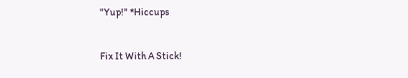"Yup!" *Hiccups

Fix It With A Stick!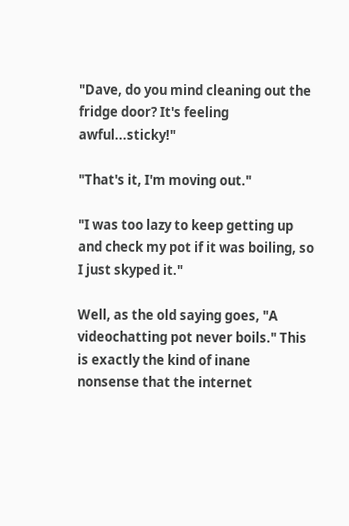"Dave, do you mind cleaning out the fridge door? It's feeling awful...sticky!"

"That's it, I'm moving out."

"I was too lazy to keep getting up and check my pot if it was boiling, so I just skyped it."

Well, as the old saying goes, "A videochatting pot never boils." This is exactly the kind of inane nonsense that the internet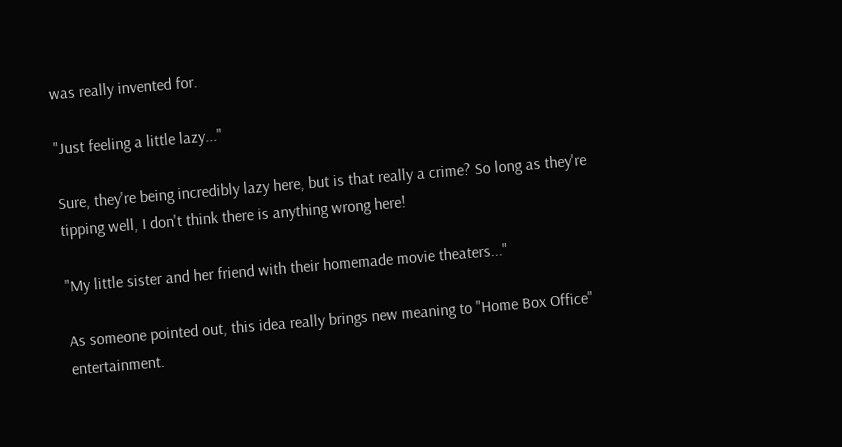was really invented for.

"Just feeling a little lazy..."

Sure, they're being incredibly lazy here, but is that really a crime? So long as they're tipping well, I don't think there is anything wrong here!

"My little sister and her friend with their homemade movie theaters..."

As someone pointed out, this idea really brings new meaning to "Home Box Office" entertainment.